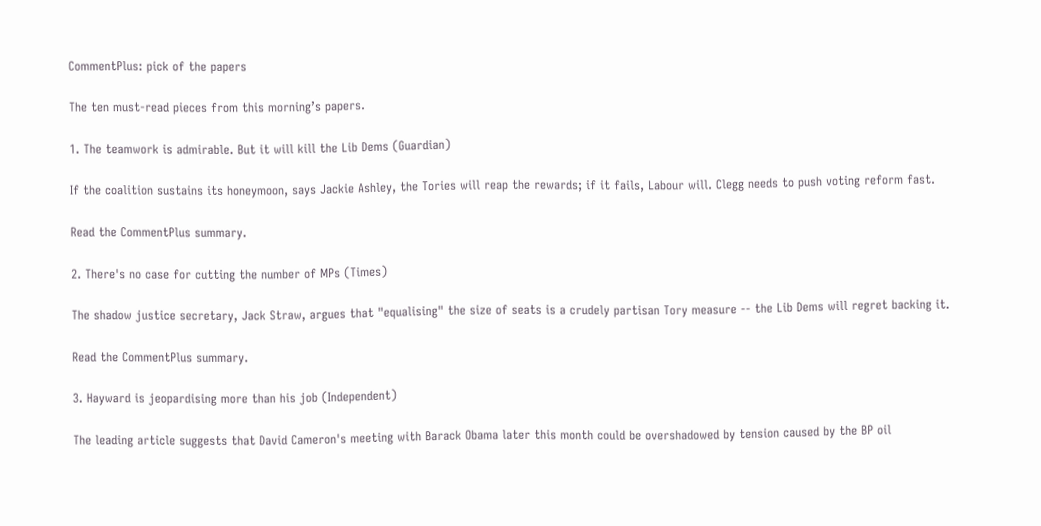CommentPlus: pick of the papers

The ten must-read pieces from this morning’s papers.

1. The teamwork is admirable. But it will kill the Lib Dems (Guardian)

If the coalition sustains its honeymoon, says Jackie Ashley, the Tories will reap the rewards; if it fails, Labour will. Clegg needs to push voting reform fast.

Read the CommentPlus summary.

2. There's no case for cutting the number of MPs (Times)

The shadow justice secretary, Jack Straw, argues that "equalising" the size of seats is a crudely partisan Tory measure -- the Lib Dems will regret backing it.

Read the CommentPlus summary.

3. Hayward is jeopardising more than his job (Independent)

The leading article suggests that David Cameron's meeting with Barack Obama later this month could be overshadowed by tension caused by the BP oil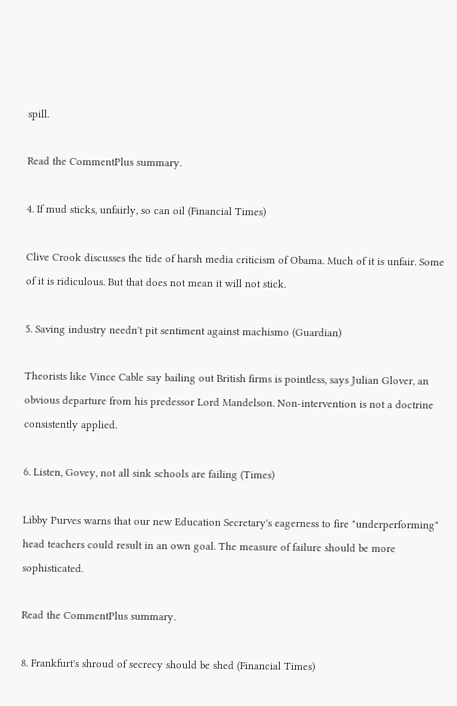spill.

Read the CommentPlus summary.

4. If mud sticks, unfairly, so can oil (Financial Times)

Clive Crook discusses the tide of harsh media criticism of Obama. Much of it is unfair. Some of it is ridiculous. But that does not mean it will not stick.

5. Saving industry needn't pit sentiment against machismo (Guardian)

Theorists like Vince Cable say bailing out British firms is pointless, says Julian Glover, an obvious departure from his predessor Lord Mandelson. Non-intervention is not a doctrine consistently applied.

6. Listen, Govey, not all sink schools are failing (Times)

Libby Purves warns that our new Education Secretary's eagerness to fire "underperforming" head teachers could result in an own goal. The measure of failure should be more sophisticated.

Read the CommentPlus summary.

8. Frankfurt's shroud of secrecy should be shed (Financial Times)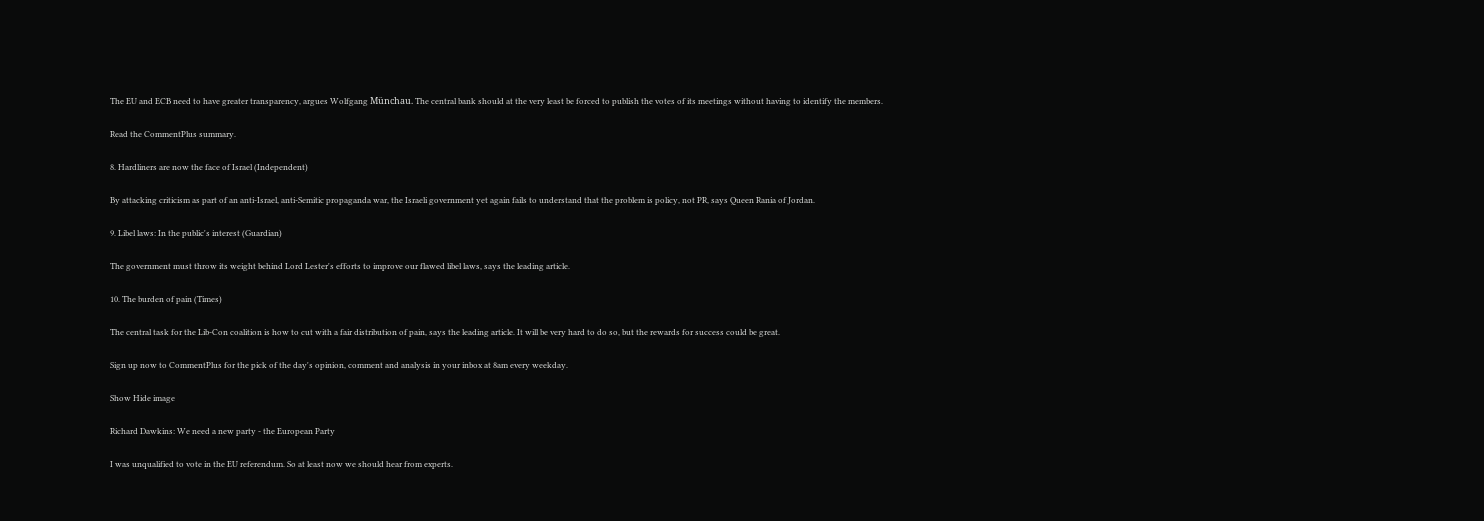The EU and ECB need to have greater transparency, argues Wolfgang Münchau. The central bank should at the very least be forced to publish the votes of its meetings without having to identify the members.

Read the CommentPlus summary.

8. Hardliners are now the face of Israel (Independent)

By attacking criticism as part of an anti-Israel, anti-Semitic propaganda war, the Israeli government yet again fails to understand that the problem is policy, not PR, says Queen Rania of Jordan.

9. Libel laws: In the public's interest (Guardian)

The government must throw its weight behind Lord Lester's efforts to improve our flawed libel laws, says the leading article.

10. The burden of pain (Times)

The central task for the Lib-Con coalition is how to cut with a fair distribution of pain, says the leading article. It will be very hard to do so, but the rewards for success could be great.

Sign up now to CommentPlus for the pick of the day's opinion, comment and analysis in your inbox at 8am every weekday.

Show Hide image

Richard Dawkins: We need a new party - the European Party

I was unqualified to vote in the EU referendum. So at least now we should hear from experts.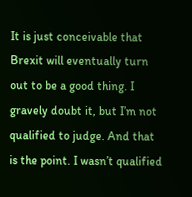It is just conceivable that Brexit will eventually turn out to be a good thing. I gravely doubt it, but I’m not qualified to judge. And that is the point. I wasn’t qualified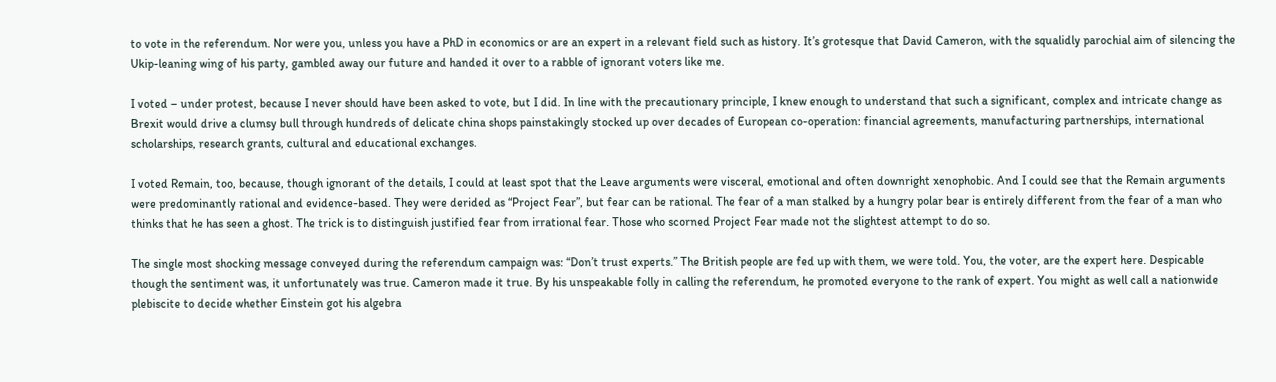to vote in the referendum. Nor were you, unless you have a PhD in economics or are an expert in a relevant field such as history. It’s grotesque that David Cameron, with the squalidly parochial aim of silencing the Ukip-leaning wing of his party, gambled away our future and handed it over to a rabble of ignorant voters like me.

I voted – under protest, because I never should have been asked to vote, but I did. In line with the precautionary principle, I knew enough to understand that such a significant, complex and intricate change as Brexit would drive a clumsy bull through hundreds of delicate china shops painstakingly stocked up over decades of European co-operation: financial agreements, manufacturing partnerships, international scholarships, research grants, cultural and educational exchanges.

I voted Remain, too, because, though ignorant of the details, I could at least spot that the Leave arguments were visceral, emotional and often downright xenophobic. And I could see that the Remain arguments were predominantly rational and evidence-based. They were derided as “Project Fear”, but fear can be rational. The fear of a man stalked by a hungry polar bear is entirely different from the fear of a man who thinks that he has seen a ghost. The trick is to distinguish justified fear from irrational fear. Those who scorned Project Fear made not the slightest attempt to do so.

The single most shocking message conveyed during the referendum campaign was: “Don’t trust experts.” The British people are fed up with them, we were told. You, the voter, are the expert here. Despicable though the sentiment was, it unfortunately was true. Cameron made it true. By his unspeakable folly in calling the referendum, he promoted everyone to the rank of expert. You might as well call a nationwide plebiscite to decide whether Einstein got his algebra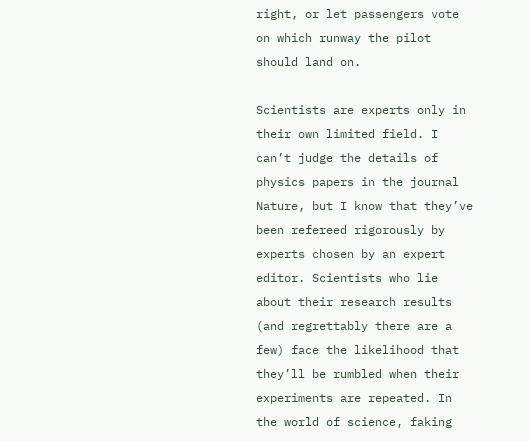right, or let passengers vote on which runway the pilot should land on.

Scientists are experts only in their own limited field. I can’t judge the details of physics papers in the journal Nature, but I know that they’ve been refereed rigorously by experts chosen by an expert editor. Scientists who lie about their research results (and regrettably there are a few) face the likelihood that they’ll be rumbled when their experiments are repeated. In the world of science, faking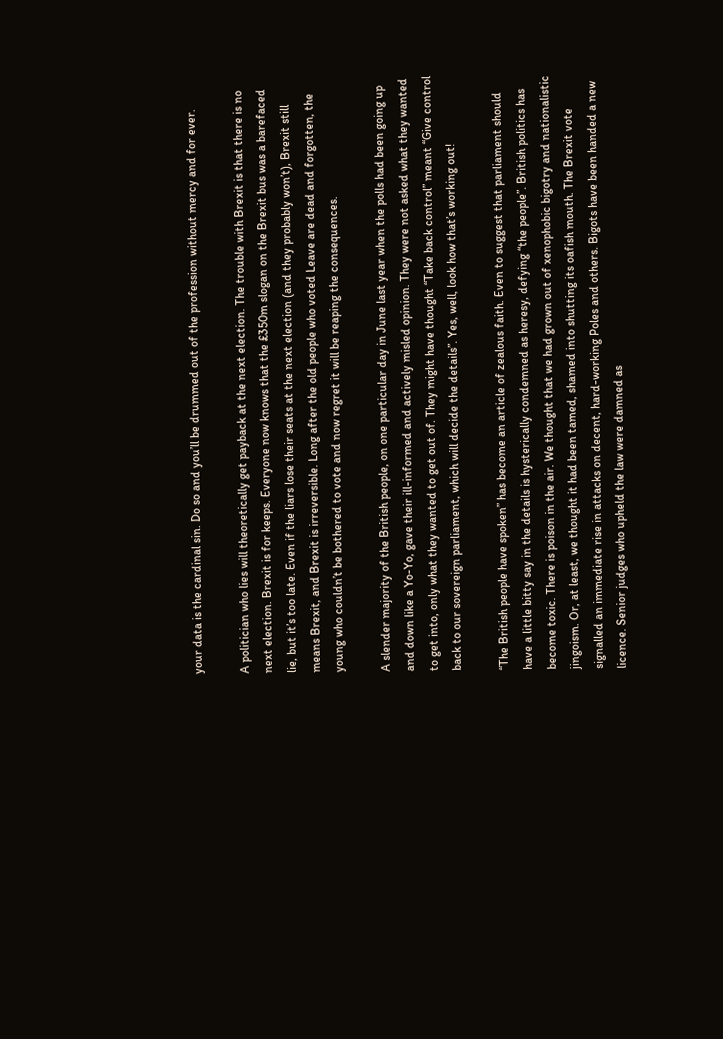your data is the cardinal sin. Do so and you’ll be drummed out of the profession without mercy and for ever.

A politician who lies will theoretically get payback at the next election. The trouble with Brexit is that there is no next election. Brexit is for keeps. Everyone now knows that the £350m slogan on the Brexit bus was a barefaced lie, but it’s too late. Even if the liars lose their seats at the next election (and they probably won’t), Brexit still means Brexit, and Brexit is irreversible. Long after the old people who voted Leave are dead and forgotten, the young who couldn’t be bothered to vote and now regret it will be reaping the consequences.

A slender majority of the British people, on one particular day in June last year when the polls had been going up and down like a Yo-Yo, gave their ill-informed and actively misled opinion. They were not asked what they wanted to get into, only what they wanted to get out of. They might have thought “Take back control” meant “Give control back to our sovereign parliament, which will decide the details”. Yes, well, look how that’s working out!

“The British people have spoken” has become an article of zealous faith. Even to suggest that parliament should have a little bitty say in the details is hysterically condemned as heresy, defying “the people”. British politics has become toxic. There is poison in the air. We thought that we had grown out of xenophobic bigotry and nationalistic jingoism. Or, at least, we thought it had been tamed, shamed into shutting its oafish mouth. The Brexit vote signalled an immediate rise in attacks on decent, hard-working Poles and others. Bigots have been handed a new licence. Senior judges who upheld the law were damned as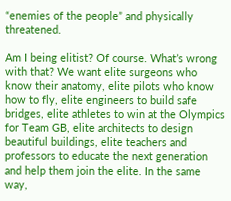“enemies of the people” and physically threatened.

Am I being elitist? Of course. What’s wrong with that? We want elite surgeons who know their anatomy, elite pilots who know how to fly, elite engineers to build safe bridges, elite athletes to win at the Olympics for Team GB, elite architects to design beautiful buildings, elite teachers and professors to educate the next generation and help them join the elite. In the same way,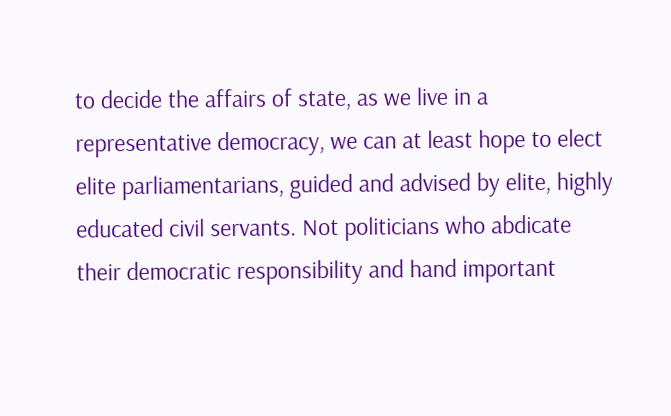to decide the affairs of state, as we live in a representative democracy, we can at least hope to elect elite parliamentarians, guided and advised by elite, highly educated civil servants. Not politicians who abdicate their democratic responsibility and hand important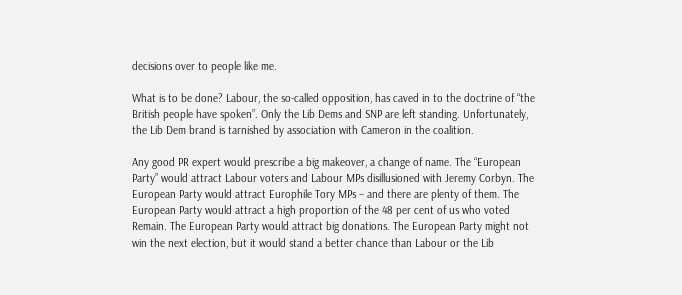decisions over to people like me.

What is to be done? Labour, the so-called opposition, has caved in to the doctrine of “the British people have spoken”. Only the Lib Dems and SNP are left standing. Unfortunately, the Lib Dem brand is tarnished by association with Cameron in the coalition.

Any good PR expert would prescribe a big makeover, a change of name. The “European Party” would attract Labour voters and Labour MPs disillusioned with Jeremy Corbyn. The European Party would attract Europhile Tory MPs – and there are plenty of them. The European Party would attract a high proportion of the 48 per cent of us who voted Remain. The European Party would attract big donations. The European Party might not win the next election, but it would stand a better chance than Labour or the Lib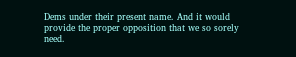Dems under their present name. And it would provide the proper opposition that we so sorely need.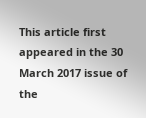This article first appeared in the 30 March 2017 issue of the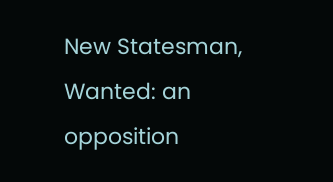New Statesman, Wanted: an opposition